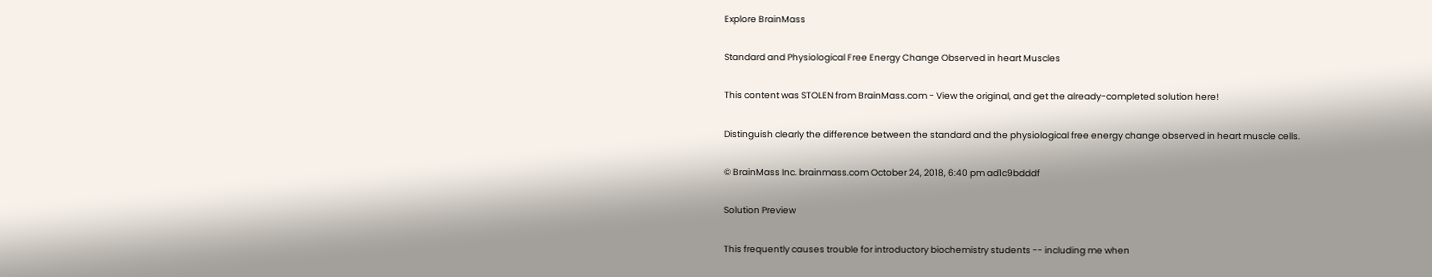Explore BrainMass

Standard and Physiological Free Energy Change Observed in heart Muscles

This content was STOLEN from BrainMass.com - View the original, and get the already-completed solution here!

Distinguish clearly the difference between the standard and the physiological free energy change observed in heart muscle cells.

© BrainMass Inc. brainmass.com October 24, 2018, 6:40 pm ad1c9bdddf

Solution Preview

This frequently causes trouble for introductory biochemistry students -- including me when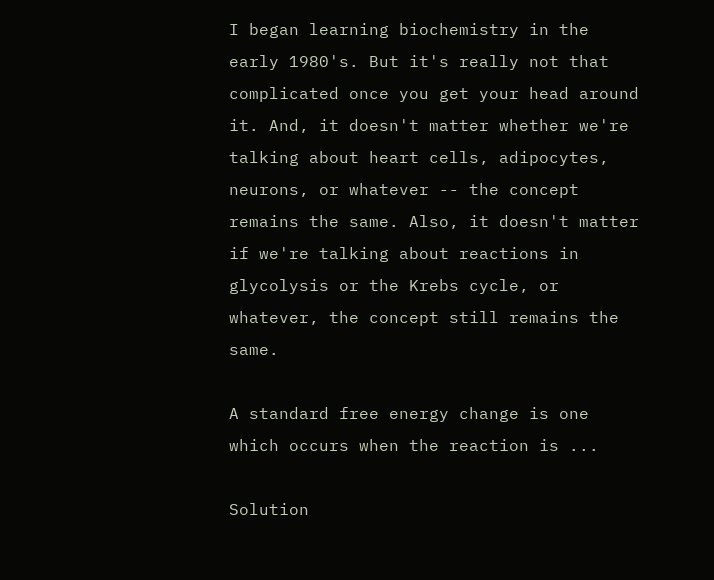I began learning biochemistry in the early 1980's. But it's really not that complicated once you get your head around it. And, it doesn't matter whether we're talking about heart cells, adipocytes, neurons, or whatever -- the concept remains the same. Also, it doesn't matter if we're talking about reactions in glycolysis or the Krebs cycle, or whatever, the concept still remains the same.

A standard free energy change is one which occurs when the reaction is ...

Solution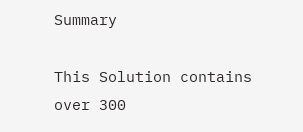Summary

This Solution contains over 300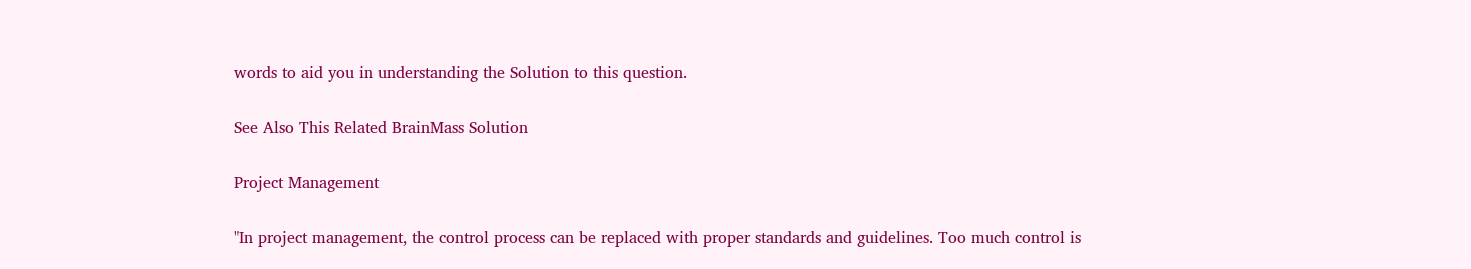words to aid you in understanding the Solution to this question.

See Also This Related BrainMass Solution

Project Management

"In project management, the control process can be replaced with proper standards and guidelines. Too much control is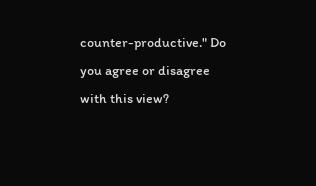counter-productive." Do you agree or disagree with this view?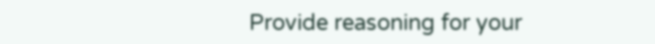Provide reasoning for your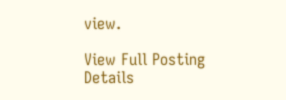view.

View Full Posting Details